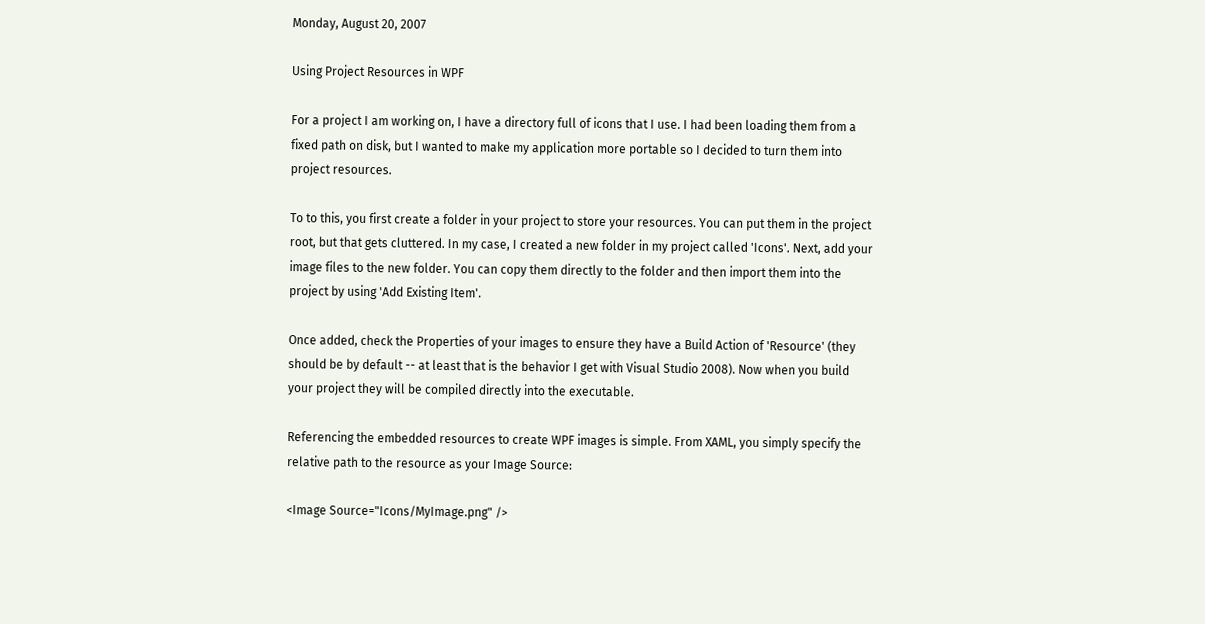Monday, August 20, 2007

Using Project Resources in WPF

For a project I am working on, I have a directory full of icons that I use. I had been loading them from a fixed path on disk, but I wanted to make my application more portable so I decided to turn them into project resources.

To to this, you first create a folder in your project to store your resources. You can put them in the project root, but that gets cluttered. In my case, I created a new folder in my project called 'Icons'. Next, add your image files to the new folder. You can copy them directly to the folder and then import them into the project by using 'Add Existing Item'.

Once added, check the Properties of your images to ensure they have a Build Action of 'Resource' (they should be by default -- at least that is the behavior I get with Visual Studio 2008). Now when you build your project they will be compiled directly into the executable.

Referencing the embedded resources to create WPF images is simple. From XAML, you simply specify the relative path to the resource as your Image Source:

<Image Source="Icons/MyImage.png" />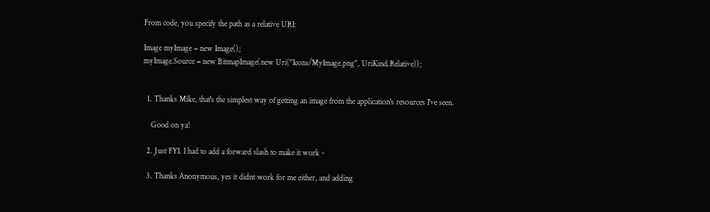From code, you specify the path as a relative URI:

Image myImage = new Image();
myImage.Source = new BitmapImage(new Uri("Icons/MyImage.png", UriKind.Relative));


  1. Thanks Mike, that's the simplest way of getting an image from the application's resources I've seen.

    Good on ya!

  2. Just FYI. I had to add a forward slash to make it work -

  3. Thanks Anonymous, yes it didnt work for me either, and adding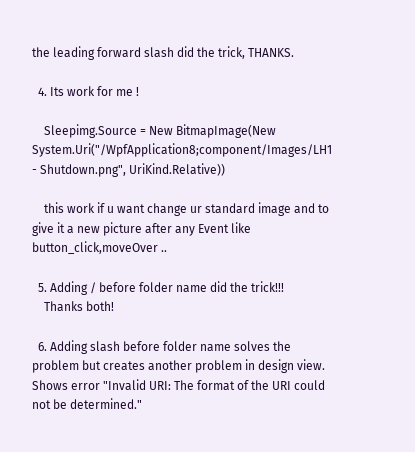the leading forward slash did the trick, THANKS.

  4. Its work for me !

    Sleepimg.Source = New BitmapImage(New System.Uri("/WpfApplication8;component/Images/LH1 - Shutdown.png", UriKind.Relative))

    this work if u want change ur standard image and to give it a new picture after any Event like button_click,moveOver ..

  5. Adding / before folder name did the trick!!!
    Thanks both!

  6. Adding slash before folder name solves the problem but creates another problem in design view. Shows error "Invalid URI: The format of the URI could not be determined."